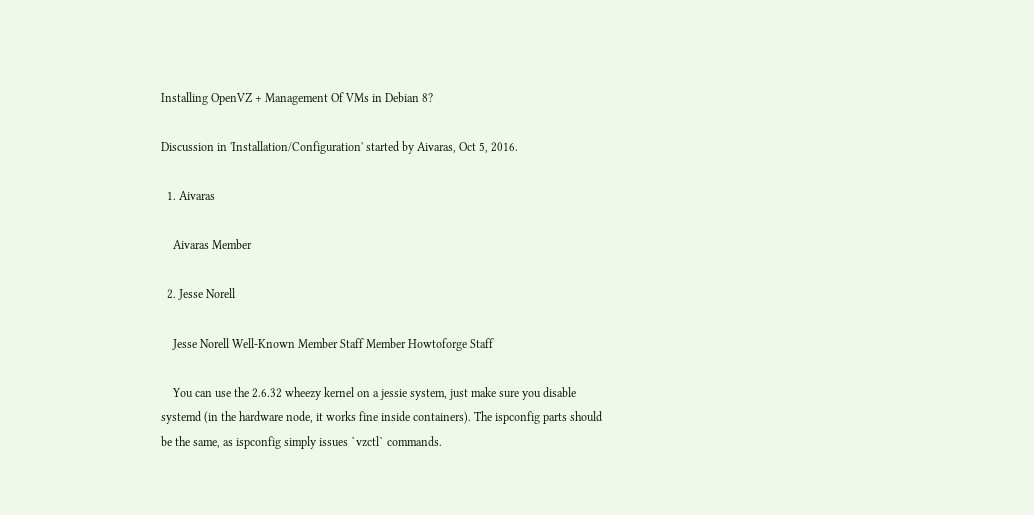Installing OpenVZ + Management Of VMs in Debian 8?

Discussion in 'Installation/Configuration' started by Aivaras, Oct 5, 2016.

  1. Aivaras

    Aivaras Member

  2. Jesse Norell

    Jesse Norell Well-Known Member Staff Member Howtoforge Staff

    You can use the 2.6.32 wheezy kernel on a jessie system, just make sure you disable systemd (in the hardware node, it works fine inside containers). The ispconfig parts should be the same, as ispconfig simply issues `vzctl` commands.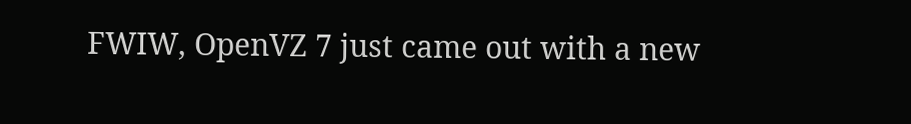FWIW, OpenVZ 7 just came out with a new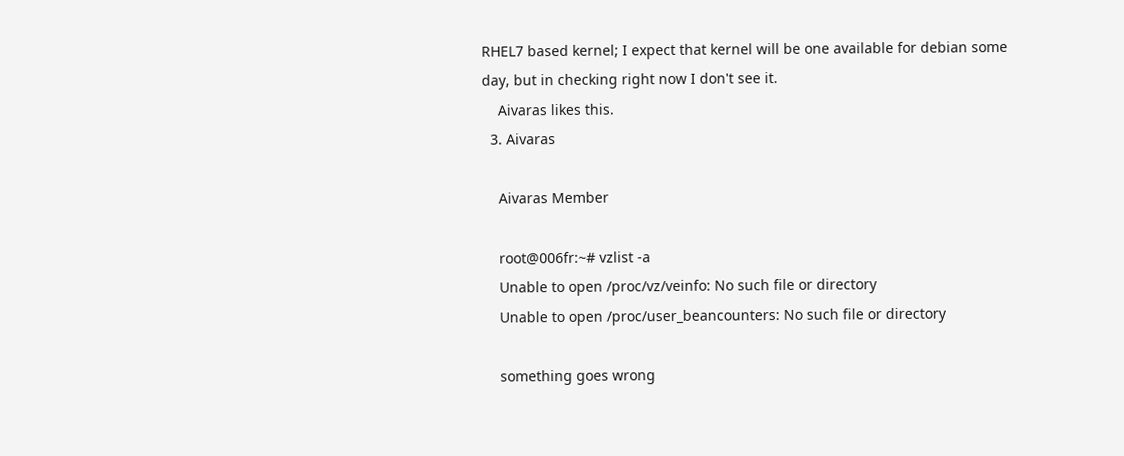RHEL7 based kernel; I expect that kernel will be one available for debian some day, but in checking right now I don't see it.
    Aivaras likes this.
  3. Aivaras

    Aivaras Member

    root@006fr:~# vzlist -a
    Unable to open /proc/vz/veinfo: No such file or directory
    Unable to open /proc/user_beancounters: No such file or directory

    something goes wrong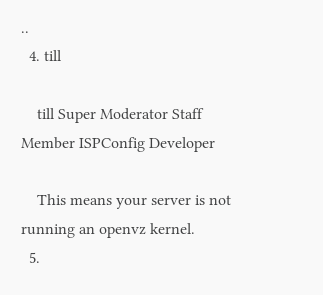..
  4. till

    till Super Moderator Staff Member ISPConfig Developer

    This means your server is not running an openvz kernel.
  5.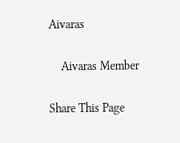Aivaras

    Aivaras Member

Share This Page